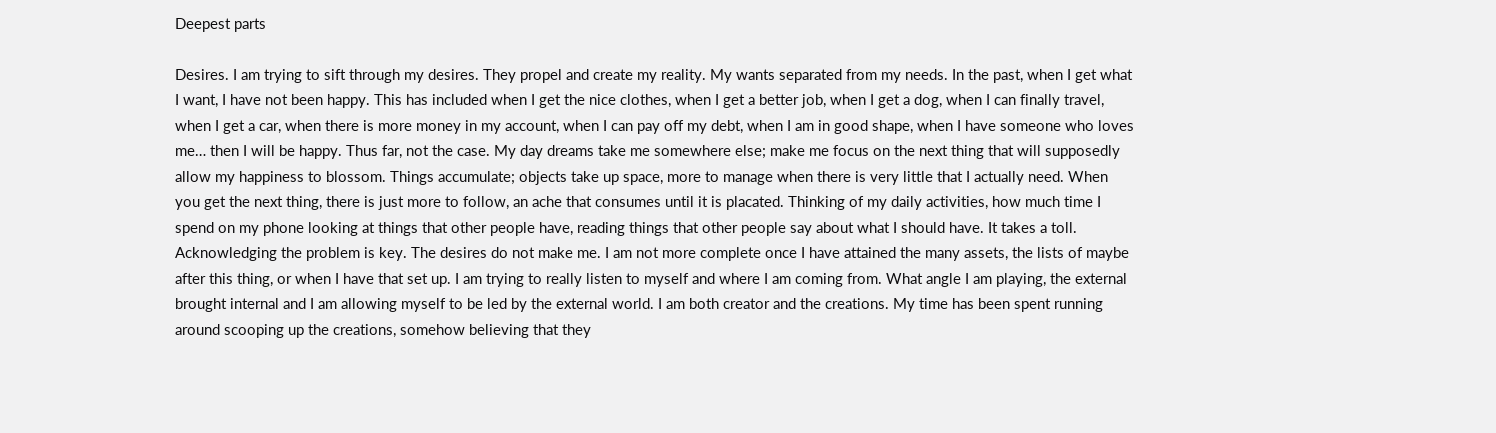Deepest parts

Desires. I am trying to sift through my desires. They propel and create my reality. My wants separated from my needs. In the past, when I get what I want, I have not been happy. This has included when I get the nice clothes, when I get a better job, when I get a dog, when I can finally travel, when I get a car, when there is more money in my account, when I can pay off my debt, when I am in good shape, when I have someone who loves me… then I will be happy. Thus far, not the case. My day dreams take me somewhere else; make me focus on the next thing that will supposedly allow my happiness to blossom. Things accumulate; objects take up space, more to manage when there is very little that I actually need. When you get the next thing, there is just more to follow, an ache that consumes until it is placated. Thinking of my daily activities, how much time I spend on my phone looking at things that other people have, reading things that other people say about what I should have. It takes a toll. Acknowledging the problem is key. The desires do not make me. I am not more complete once I have attained the many assets, the lists of maybe after this thing, or when I have that set up. I am trying to really listen to myself and where I am coming from. What angle I am playing, the external brought internal and I am allowing myself to be led by the external world. I am both creator and the creations. My time has been spent running around scooping up the creations, somehow believing that they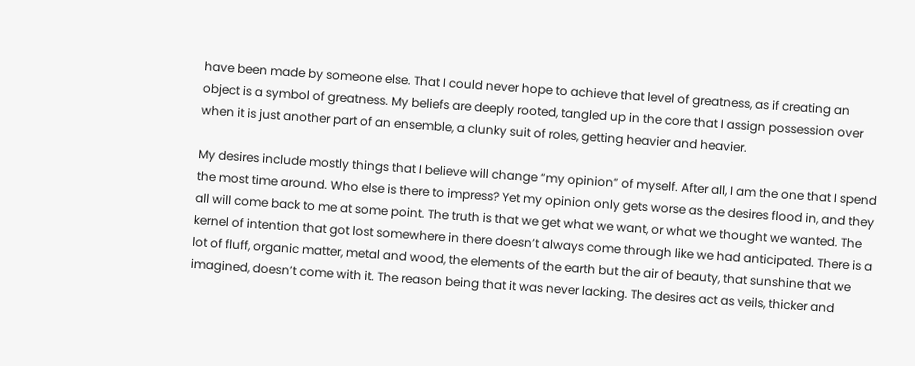have been made by someone else. That I could never hope to achieve that level of greatness, as if creating an object is a symbol of greatness. My beliefs are deeply rooted, tangled up in the core that I assign possession over when it is just another part of an ensemble, a clunky suit of roles, getting heavier and heavier.

My desires include mostly things that I believe will change “my opinion” of myself. After all, I am the one that I spend the most time around. Who else is there to impress? Yet my opinion only gets worse as the desires flood in, and they all will come back to me at some point. The truth is that we get what we want, or what we thought we wanted. The kernel of intention that got lost somewhere in there doesn’t always come through like we had anticipated. There is a lot of fluff, organic matter, metal and wood, the elements of the earth but the air of beauty, that sunshine that we imagined, doesn’t come with it. The reason being that it was never lacking. The desires act as veils, thicker and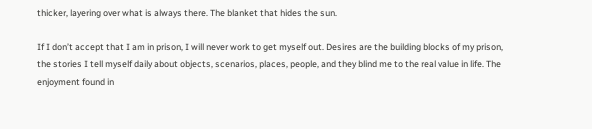thicker, layering over what is always there. The blanket that hides the sun.

If I don’t accept that I am in prison, I will never work to get myself out. Desires are the building blocks of my prison, the stories I tell myself daily about objects, scenarios, places, people, and they blind me to the real value in life. The enjoyment found in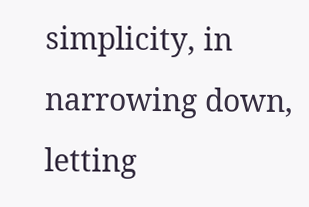simplicity, in narrowing down, letting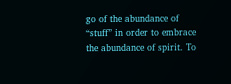go of the abundance of “stuff” in order to embrace the abundance of spirit. To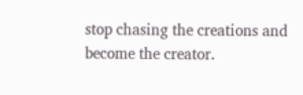stop chasing the creations and become the creator.